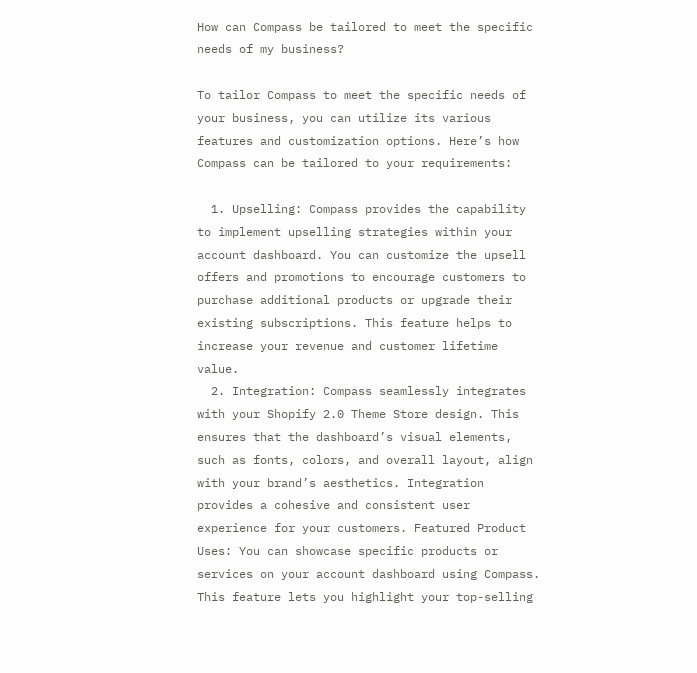How can Compass be tailored to meet the specific needs of my business?

To tailor Compass to meet the specific needs of your business, you can utilize its various features and customization options. Here’s how Compass can be tailored to your requirements:

  1. Upselling: Compass provides the capability to implement upselling strategies within your account dashboard. You can customize the upsell offers and promotions to encourage customers to purchase additional products or upgrade their existing subscriptions. This feature helps to increase your revenue and customer lifetime value.
  2. Integration: Compass seamlessly integrates with your Shopify 2.0 Theme Store design. This ensures that the dashboard’s visual elements, such as fonts, colors, and overall layout, align with your brand’s aesthetics. Integration provides a cohesive and consistent user experience for your customers. Featured Product Uses: You can showcase specific products or services on your account dashboard using Compass. This feature lets you highlight your top-selling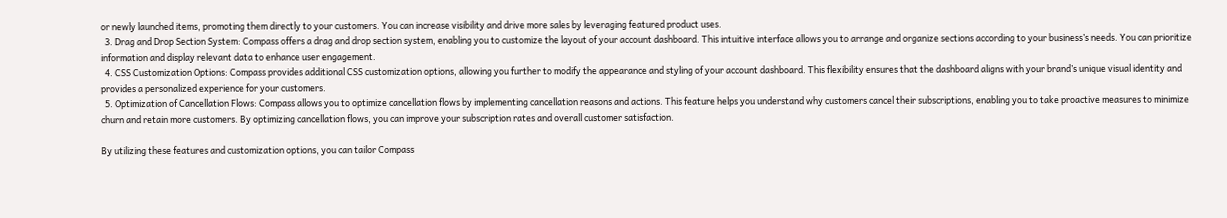or newly launched items, promoting them directly to your customers. You can increase visibility and drive more sales by leveraging featured product uses.
  3. Drag and Drop Section System: Compass offers a drag and drop section system, enabling you to customize the layout of your account dashboard. This intuitive interface allows you to arrange and organize sections according to your business’s needs. You can prioritize information and display relevant data to enhance user engagement.
  4. CSS Customization Options: Compass provides additional CSS customization options, allowing you further to modify the appearance and styling of your account dashboard. This flexibility ensures that the dashboard aligns with your brand’s unique visual identity and provides a personalized experience for your customers.
  5. Optimization of Cancellation Flows: Compass allows you to optimize cancellation flows by implementing cancellation reasons and actions. This feature helps you understand why customers cancel their subscriptions, enabling you to take proactive measures to minimize churn and retain more customers. By optimizing cancellation flows, you can improve your subscription rates and overall customer satisfaction.

By utilizing these features and customization options, you can tailor Compass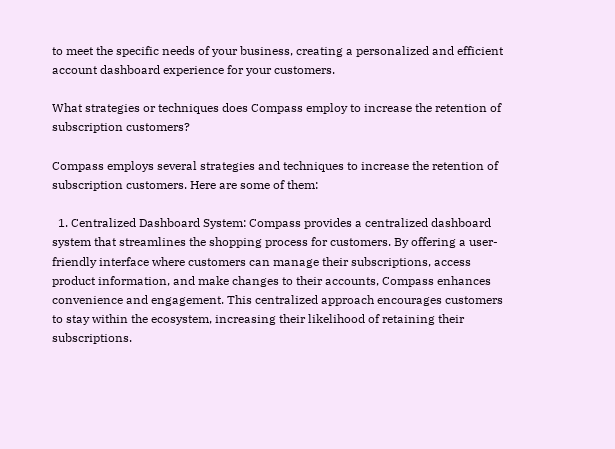to meet the specific needs of your business, creating a personalized and efficient account dashboard experience for your customers.

What strategies or techniques does Compass employ to increase the retention of subscription customers?

Compass employs several strategies and techniques to increase the retention of subscription customers. Here are some of them:

  1. Centralized Dashboard System: Compass provides a centralized dashboard system that streamlines the shopping process for customers. By offering a user-friendly interface where customers can manage their subscriptions, access product information, and make changes to their accounts, Compass enhances convenience and engagement. This centralized approach encourages customers to stay within the ecosystem, increasing their likelihood of retaining their subscriptions.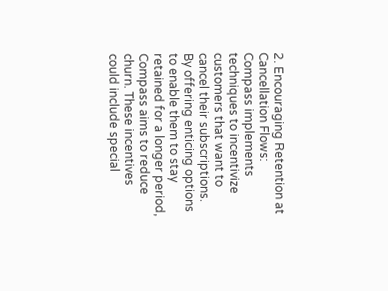2. Encouraging Retention at Cancellation Flows:  Compass implements techniques to incentivize customers that want to cancel their subscriptions. By offering enticing options to enable them to stay retained for a longer period, Compass aims to reduce churn. These incentives could include special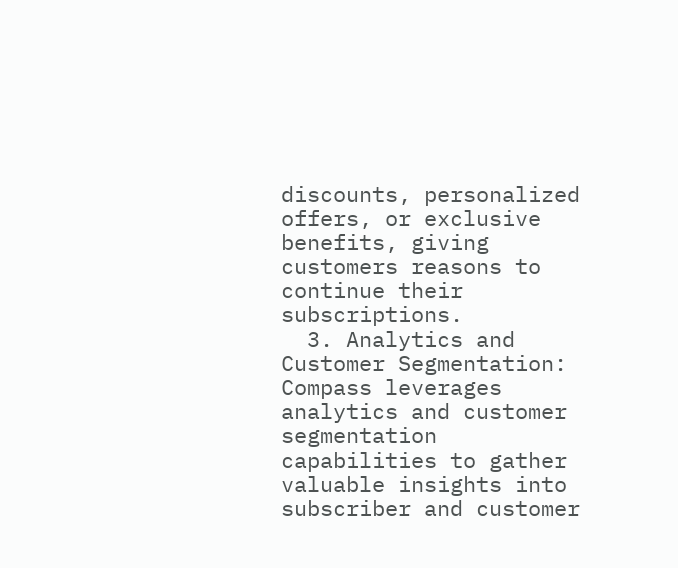discounts, personalized offers, or exclusive benefits, giving customers reasons to continue their subscriptions.
  3. Analytics and Customer Segmentation: Compass leverages analytics and customer segmentation capabilities to gather valuable insights into subscriber and customer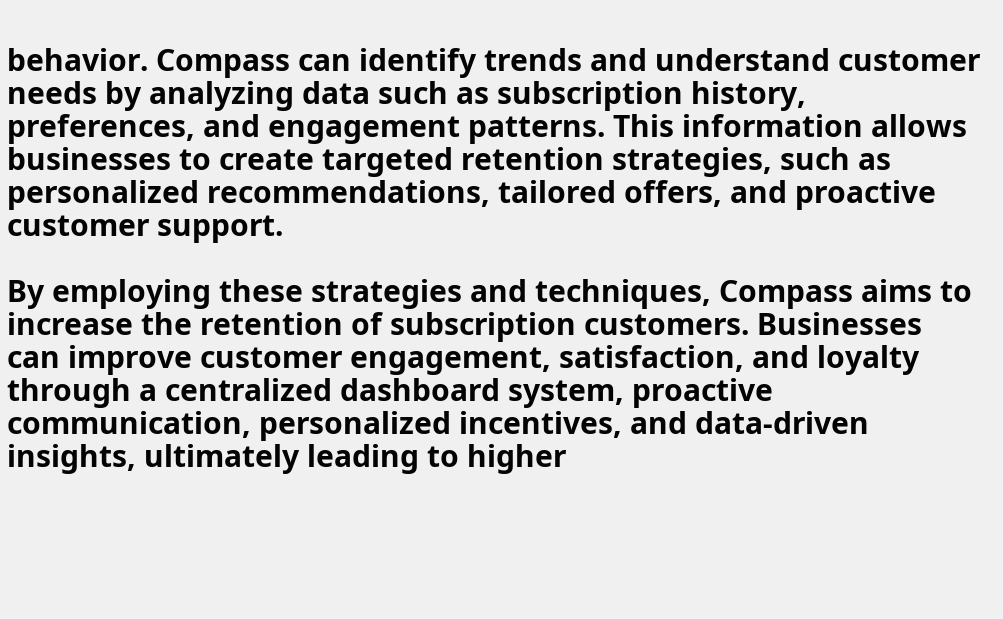behavior. Compass can identify trends and understand customer needs by analyzing data such as subscription history, preferences, and engagement patterns. This information allows businesses to create targeted retention strategies, such as personalized recommendations, tailored offers, and proactive customer support.

By employing these strategies and techniques, Compass aims to increase the retention of subscription customers. Businesses can improve customer engagement, satisfaction, and loyalty through a centralized dashboard system, proactive communication, personalized incentives, and data-driven insights, ultimately leading to higher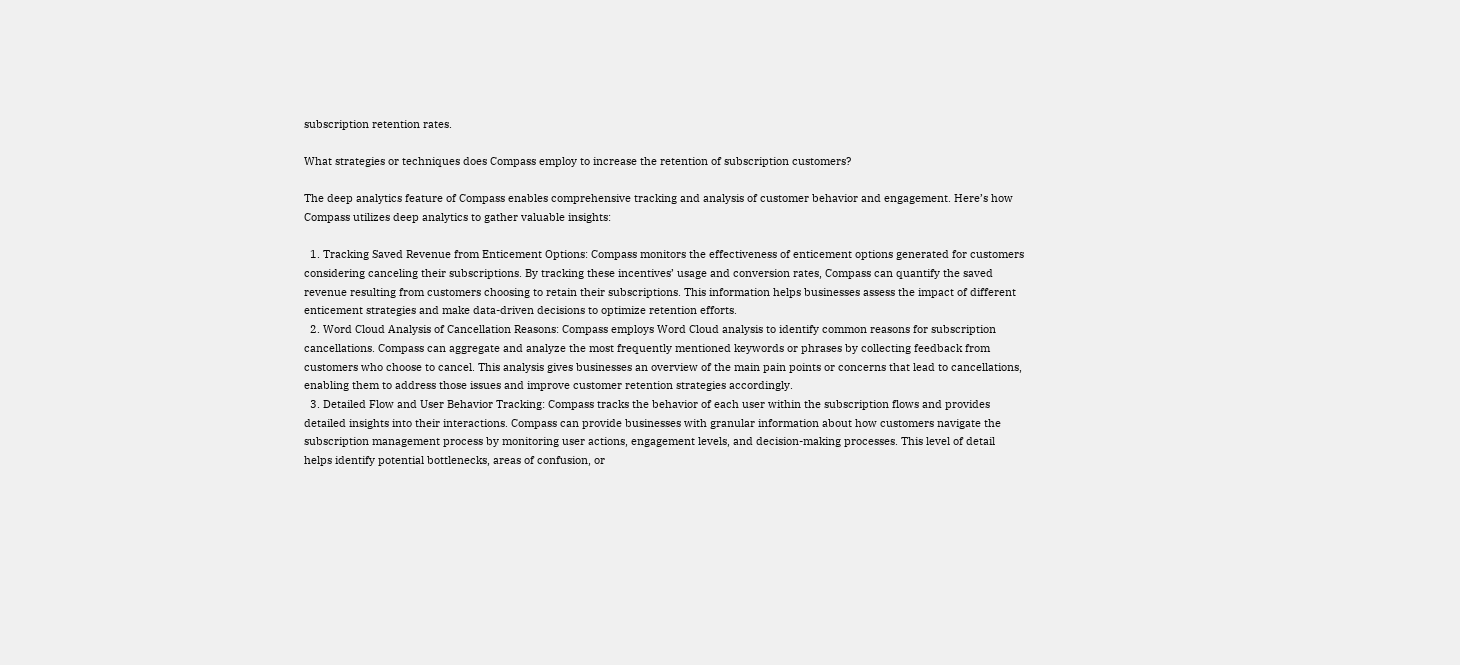subscription retention rates.

What strategies or techniques does Compass employ to increase the retention of subscription customers?

The deep analytics feature of Compass enables comprehensive tracking and analysis of customer behavior and engagement. Here’s how Compass utilizes deep analytics to gather valuable insights:

  1. Tracking Saved Revenue from Enticement Options: Compass monitors the effectiveness of enticement options generated for customers considering canceling their subscriptions. By tracking these incentives’ usage and conversion rates, Compass can quantify the saved revenue resulting from customers choosing to retain their subscriptions. This information helps businesses assess the impact of different enticement strategies and make data-driven decisions to optimize retention efforts.
  2. Word Cloud Analysis of Cancellation Reasons: Compass employs Word Cloud analysis to identify common reasons for subscription cancellations. Compass can aggregate and analyze the most frequently mentioned keywords or phrases by collecting feedback from customers who choose to cancel. This analysis gives businesses an overview of the main pain points or concerns that lead to cancellations, enabling them to address those issues and improve customer retention strategies accordingly.
  3. Detailed Flow and User Behavior Tracking: Compass tracks the behavior of each user within the subscription flows and provides detailed insights into their interactions. Compass can provide businesses with granular information about how customers navigate the subscription management process by monitoring user actions, engagement levels, and decision-making processes. This level of detail helps identify potential bottlenecks, areas of confusion, or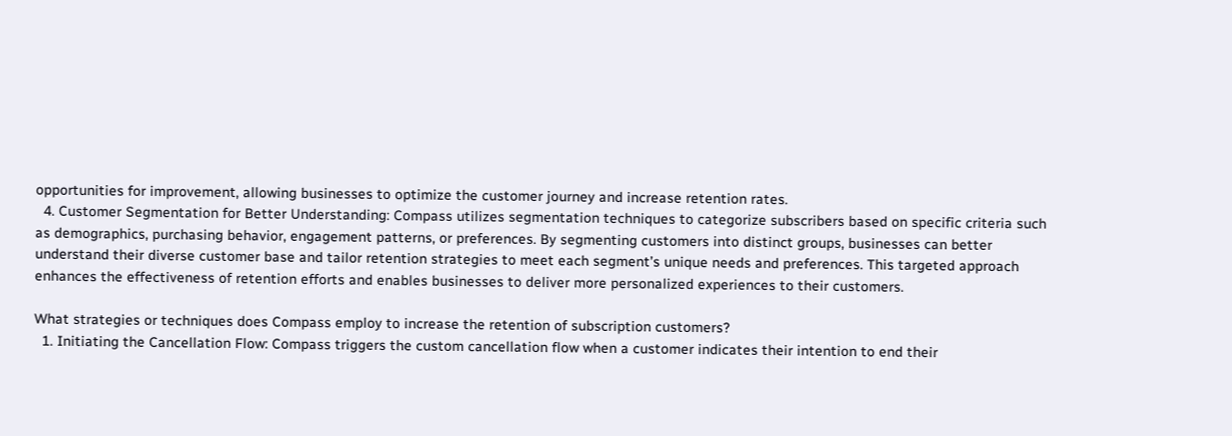opportunities for improvement, allowing businesses to optimize the customer journey and increase retention rates.
  4. Customer Segmentation for Better Understanding: Compass utilizes segmentation techniques to categorize subscribers based on specific criteria such as demographics, purchasing behavior, engagement patterns, or preferences. By segmenting customers into distinct groups, businesses can better understand their diverse customer base and tailor retention strategies to meet each segment’s unique needs and preferences. This targeted approach enhances the effectiveness of retention efforts and enables businesses to deliver more personalized experiences to their customers.

What strategies or techniques does Compass employ to increase the retention of subscription customers?
  1. Initiating the Cancellation Flow: Compass triggers the custom cancellation flow when a customer indicates their intention to end their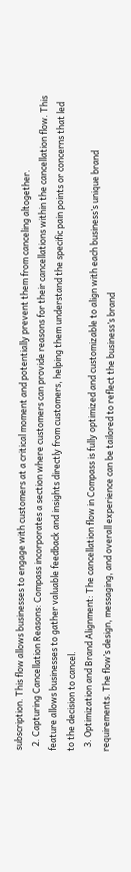subscription. This flow allows businesses to engage with customers at a critical moment and potentially prevent them from canceling altogether.
  2. Capturing Cancellation Reasons: Compass incorporates a section where customers can provide reasons for their cancellations within the cancellation flow. This feature allows businesses to gather valuable feedback and insights directly from customers, helping them understand the specific pain points or concerns that led to the decision to cancel.
  3. Optimization and Brand Alignment: The cancellation flow in Compass is fully optimized and customizable to align with each business’s unique brand requirements. The flow’s design, messaging, and overall experience can be tailored to reflect the business’s brand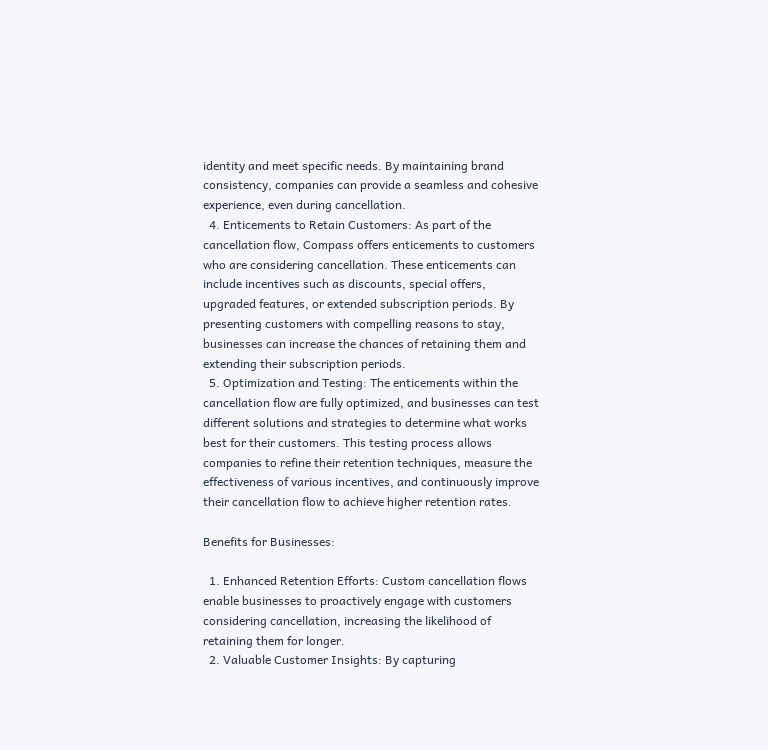identity and meet specific needs. By maintaining brand consistency, companies can provide a seamless and cohesive experience, even during cancellation.
  4. Enticements to Retain Customers: As part of the cancellation flow, Compass offers enticements to customers who are considering cancellation. These enticements can include incentives such as discounts, special offers, upgraded features, or extended subscription periods. By presenting customers with compelling reasons to stay, businesses can increase the chances of retaining them and extending their subscription periods.
  5. Optimization and Testing: The enticements within the cancellation flow are fully optimized, and businesses can test different solutions and strategies to determine what works best for their customers. This testing process allows companies to refine their retention techniques, measure the effectiveness of various incentives, and continuously improve their cancellation flow to achieve higher retention rates.

Benefits for Businesses:

  1. Enhanced Retention Efforts: Custom cancellation flows enable businesses to proactively engage with customers considering cancellation, increasing the likelihood of retaining them for longer.
  2. Valuable Customer Insights: By capturing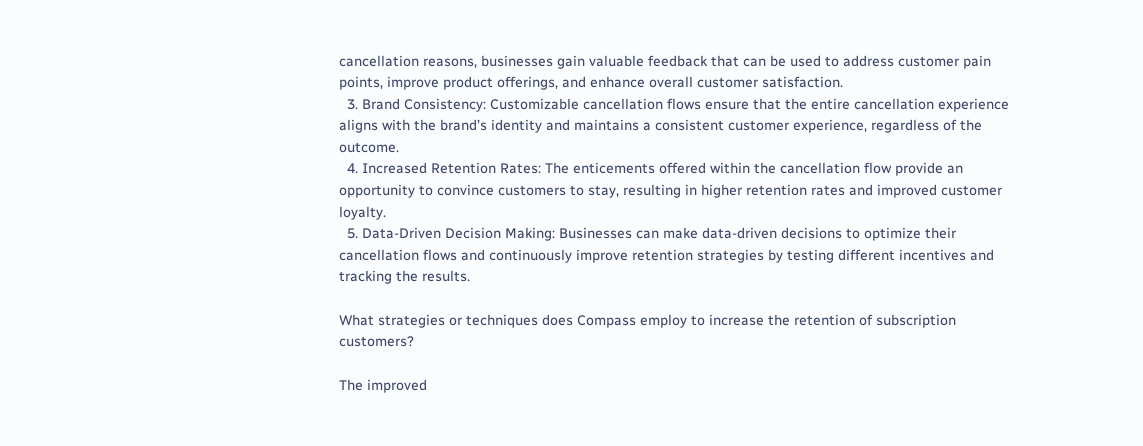cancellation reasons, businesses gain valuable feedback that can be used to address customer pain points, improve product offerings, and enhance overall customer satisfaction.
  3. Brand Consistency: Customizable cancellation flows ensure that the entire cancellation experience aligns with the brand’s identity and maintains a consistent customer experience, regardless of the outcome.
  4. Increased Retention Rates: The enticements offered within the cancellation flow provide an opportunity to convince customers to stay, resulting in higher retention rates and improved customer loyalty.
  5. Data-Driven Decision Making: Businesses can make data-driven decisions to optimize their cancellation flows and continuously improve retention strategies by testing different incentives and tracking the results.

What strategies or techniques does Compass employ to increase the retention of subscription customers?

The improved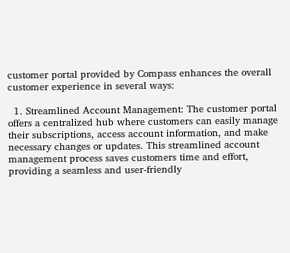customer portal provided by Compass enhances the overall customer experience in several ways:

  1. Streamlined Account Management: The customer portal offers a centralized hub where customers can easily manage their subscriptions, access account information, and make necessary changes or updates. This streamlined account management process saves customers time and effort, providing a seamless and user-friendly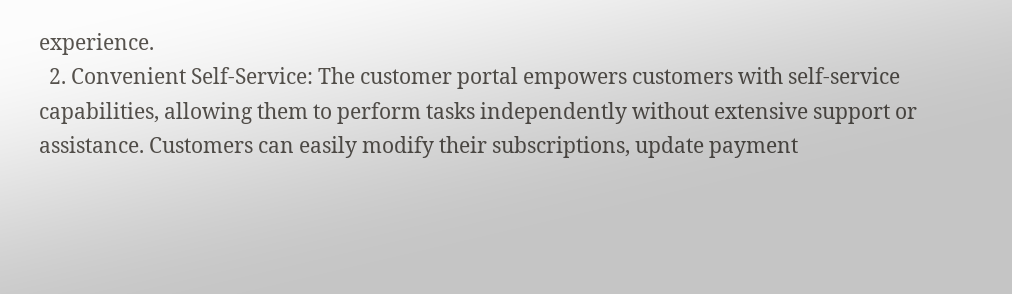experience.
  2. Convenient Self-Service: The customer portal empowers customers with self-service capabilities, allowing them to perform tasks independently without extensive support or assistance. Customers can easily modify their subscriptions, update payment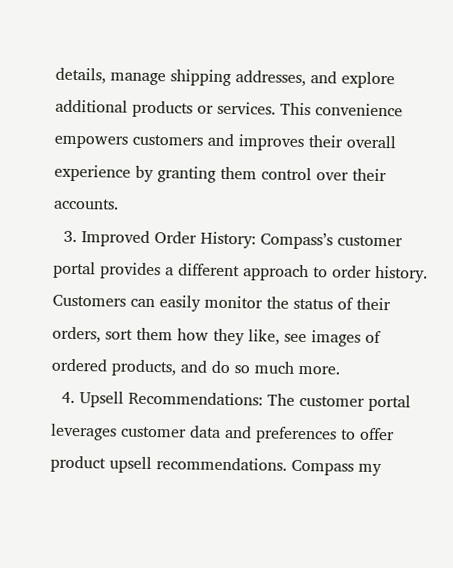details, manage shipping addresses, and explore additional products or services. This convenience empowers customers and improves their overall experience by granting them control over their accounts.
  3. Improved Order History: Compass’s customer portal provides a different approach to order history. Customers can easily monitor the status of their orders, sort them how they like, see images of ordered products, and do so much more.
  4. Upsell Recommendations: The customer portal leverages customer data and preferences to offer product upsell recommendations. Compass my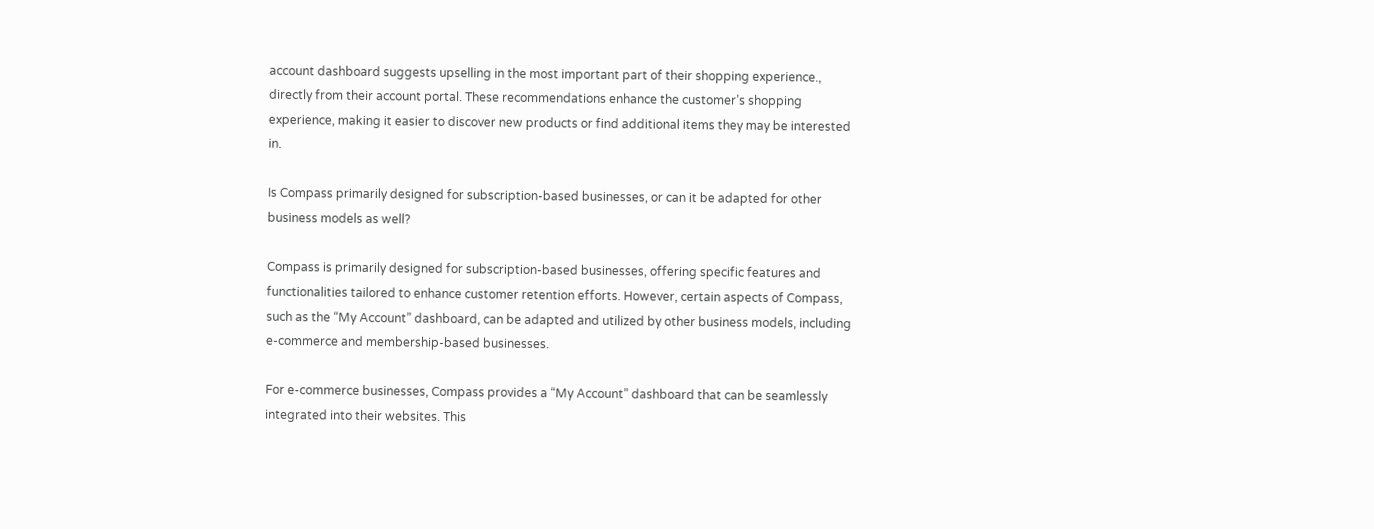account dashboard suggests upselling in the most important part of their shopping experience., directly from their account portal. These recommendations enhance the customer’s shopping experience, making it easier to discover new products or find additional items they may be interested in.

Is Compass primarily designed for subscription-based businesses, or can it be adapted for other business models as well?

Compass is primarily designed for subscription-based businesses, offering specific features and functionalities tailored to enhance customer retention efforts. However, certain aspects of Compass, such as the “My Account” dashboard, can be adapted and utilized by other business models, including e-commerce and membership-based businesses.

For e-commerce businesses, Compass provides a “My Account” dashboard that can be seamlessly integrated into their websites. This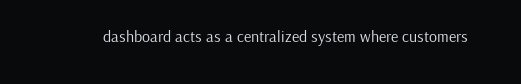dashboard acts as a centralized system where customers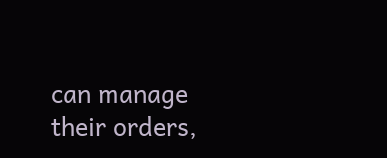can manage their orders,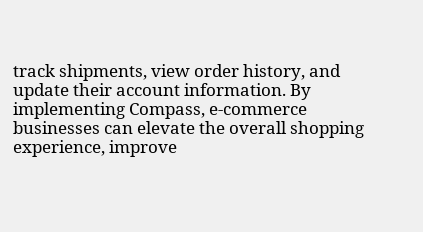track shipments, view order history, and update their account information. By implementing Compass, e-commerce businesses can elevate the overall shopping experience, improve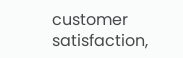customer satisfaction,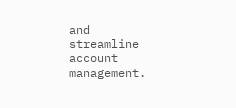and streamline account management.